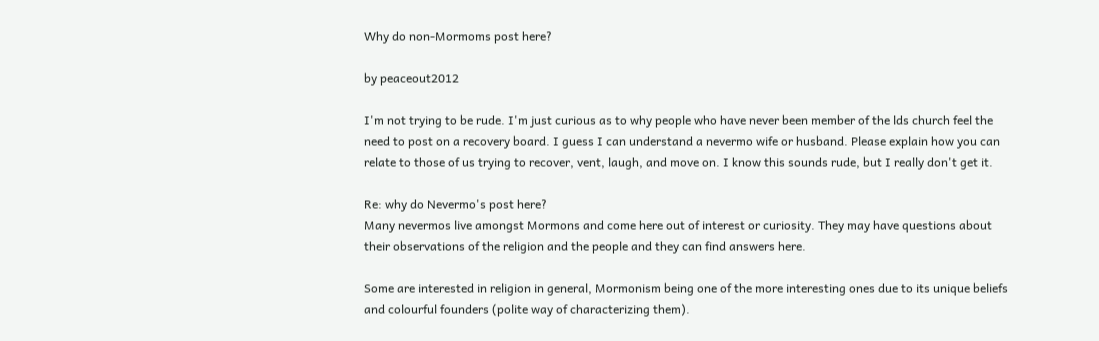Why do non-Mormoms post here?

by peaceout2012

I'm not trying to be rude. I'm just curious as to why people who have never been member of the lds church feel the need to post on a recovery board. I guess I can understand a nevermo wife or husband. Please explain how you can relate to those of us trying to recover, vent, laugh, and move on. I know this sounds rude, but I really don't get it.

Re: why do Nevermo's post here?
Many nevermos live amongst Mormons and come here out of interest or curiosity. They may have questions about their observations of the religion and the people and they can find answers here.

Some are interested in religion in general, Mormonism being one of the more interesting ones due to its unique beliefs and colourful founders (polite way of characterizing them).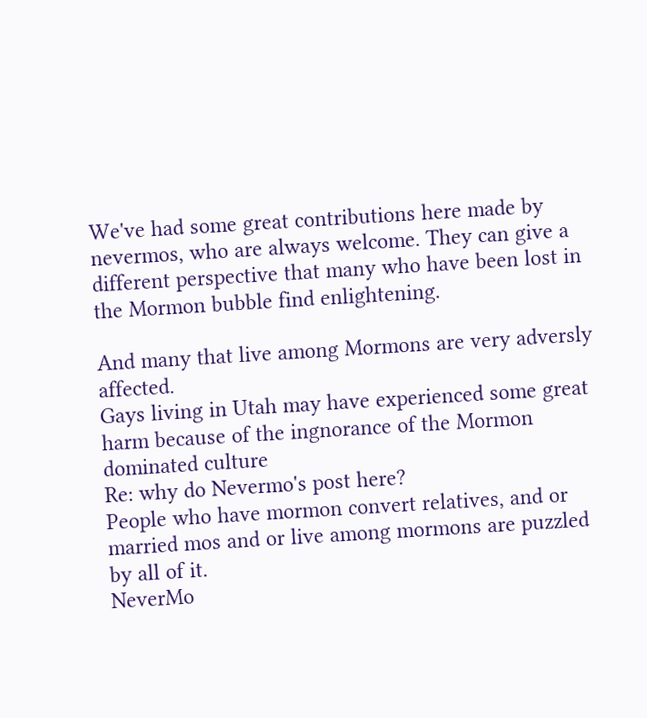We've had some great contributions here made by nevermos, who are always welcome. They can give a different perspective that many who have been lost in the Mormon bubble find enlightening.

And many that live among Mormons are very adversly affected.
Gays living in Utah may have experienced some great harm because of the ingnorance of the Mormon dominated culture
Re: why do Nevermo's post here?
People who have mormon convert relatives, and or married mos and or live among mormons are puzzled by all of it.
NeverMo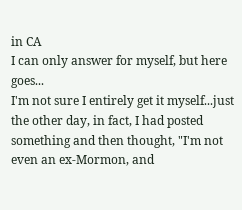in CA
I can only answer for myself, but here goes...
I'm not sure I entirely get it myself...just the other day, in fact, I had posted something and then thought, "I'm not even an ex-Mormon, and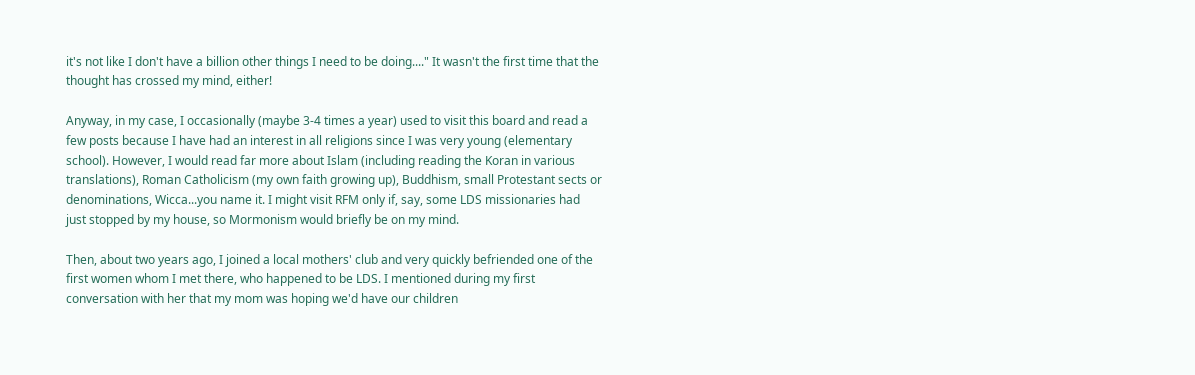it's not like I don't have a billion other things I need to be doing...." It wasn't the first time that the thought has crossed my mind, either!

Anyway, in my case, I occasionally (maybe 3-4 times a year) used to visit this board and read a few posts because I have had an interest in all religions since I was very young (elementary school). However, I would read far more about Islam (including reading the Koran in various translations), Roman Catholicism (my own faith growing up), Buddhism, small Protestant sects or denominations, Wicca...you name it. I might visit RFM only if, say, some LDS missionaries had just stopped by my house, so Mormonism would briefly be on my mind.

Then, about two years ago, I joined a local mothers' club and very quickly befriended one of the first women whom I met there, who happened to be LDS. I mentioned during my first conversation with her that my mom was hoping we'd have our children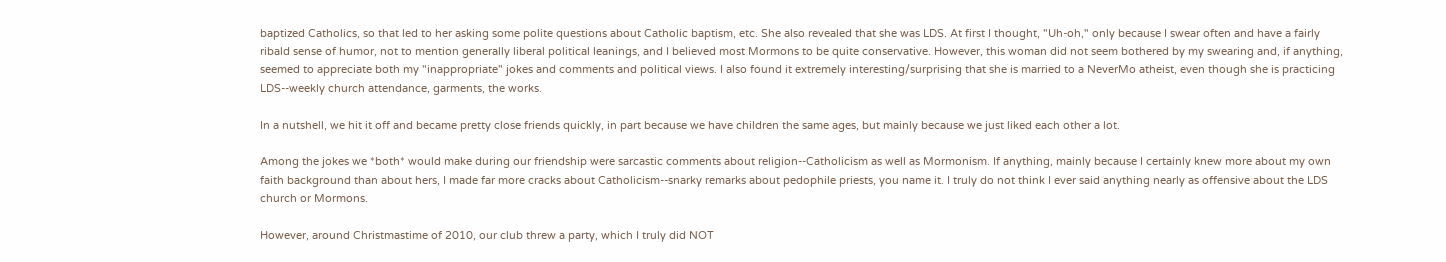baptized Catholics, so that led to her asking some polite questions about Catholic baptism, etc. She also revealed that she was LDS. At first I thought, "Uh-oh," only because I swear often and have a fairly ribald sense of humor, not to mention generally liberal political leanings, and I believed most Mormons to be quite conservative. However, this woman did not seem bothered by my swearing and, if anything, seemed to appreciate both my "inappropriate" jokes and comments and political views. I also found it extremely interesting/surprising that she is married to a NeverMo atheist, even though she is practicing LDS--weekly church attendance, garments, the works.

In a nutshell, we hit it off and became pretty close friends quickly, in part because we have children the same ages, but mainly because we just liked each other a lot.

Among the jokes we *both* would make during our friendship were sarcastic comments about religion--Catholicism as well as Mormonism. If anything, mainly because I certainly knew more about my own faith background than about hers, I made far more cracks about Catholicism--snarky remarks about pedophile priests, you name it. I truly do not think I ever said anything nearly as offensive about the LDS church or Mormons.

However, around Christmastime of 2010, our club threw a party, which I truly did NOT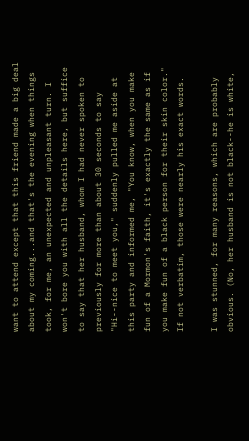want to attend except that this friend made a big deal about my coming...and that's the evening when things took, for me, an unexpected and unpleasant turn. I won't bore you with all the details here, but suffice to say that her husband, whom I had never spoken to previously for more than about 30 seconds to say "Hi--nice to meet you," suddenly pulled me aside at this party and informed me, "You know, when you make fun of a Mormon's faith, it's exactly the same as if you make fun of a black person for their skin color." If not verbatim, those were nearly his exact words.

I was stunned, for many reasons, which are probably obvious. (No, her husband is not black--he is white,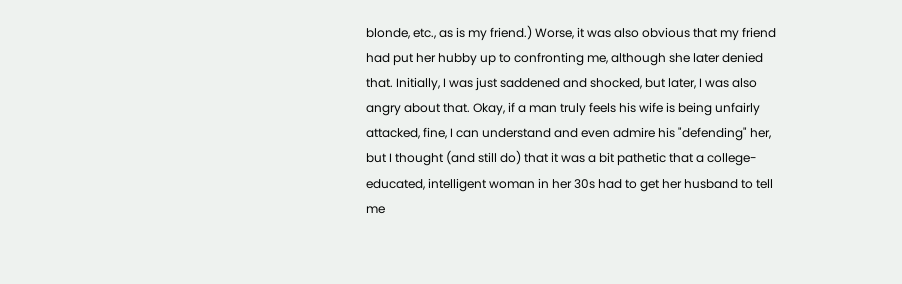blonde, etc., as is my friend.) Worse, it was also obvious that my friend had put her hubby up to confronting me, although she later denied that. Initially, I was just saddened and shocked, but later, I was also angry about that. Okay, if a man truly feels his wife is being unfairly attacked, fine, I can understand and even admire his "defending" her, but I thought (and still do) that it was a bit pathetic that a college-educated, intelligent woman in her 30s had to get her husband to tell me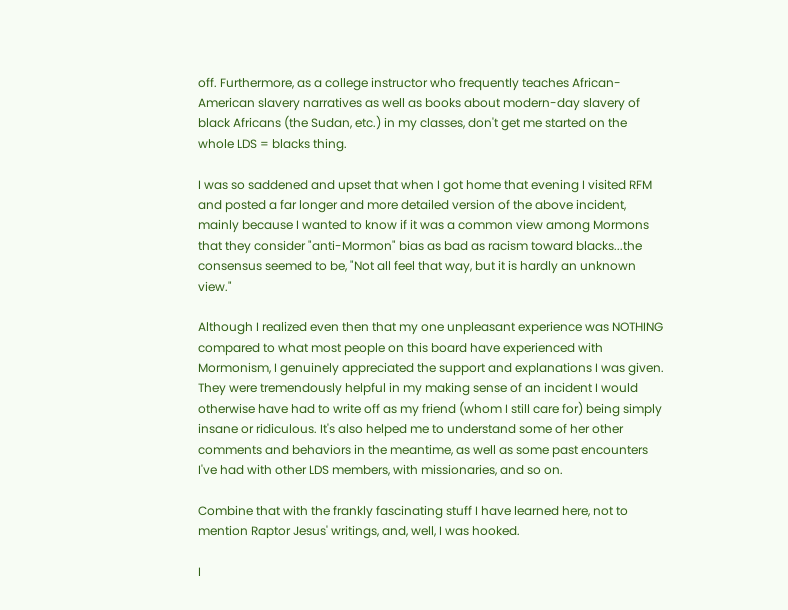off. Furthermore, as a college instructor who frequently teaches African-American slavery narratives as well as books about modern-day slavery of black Africans (the Sudan, etc.) in my classes, don't get me started on the whole LDS = blacks thing.

I was so saddened and upset that when I got home that evening I visited RFM and posted a far longer and more detailed version of the above incident, mainly because I wanted to know if it was a common view among Mormons that they consider "anti-Mormon" bias as bad as racism toward blacks...the consensus seemed to be, "Not all feel that way, but it is hardly an unknown view."

Although I realized even then that my one unpleasant experience was NOTHING compared to what most people on this board have experienced with Mormonism, I genuinely appreciated the support and explanations I was given. They were tremendously helpful in my making sense of an incident I would otherwise have had to write off as my friend (whom I still care for) being simply insane or ridiculous. It's also helped me to understand some of her other comments and behaviors in the meantime, as well as some past encounters I've had with other LDS members, with missionaries, and so on.

Combine that with the frankly fascinating stuff I have learned here, not to mention Raptor Jesus' writings, and, well, I was hooked.

I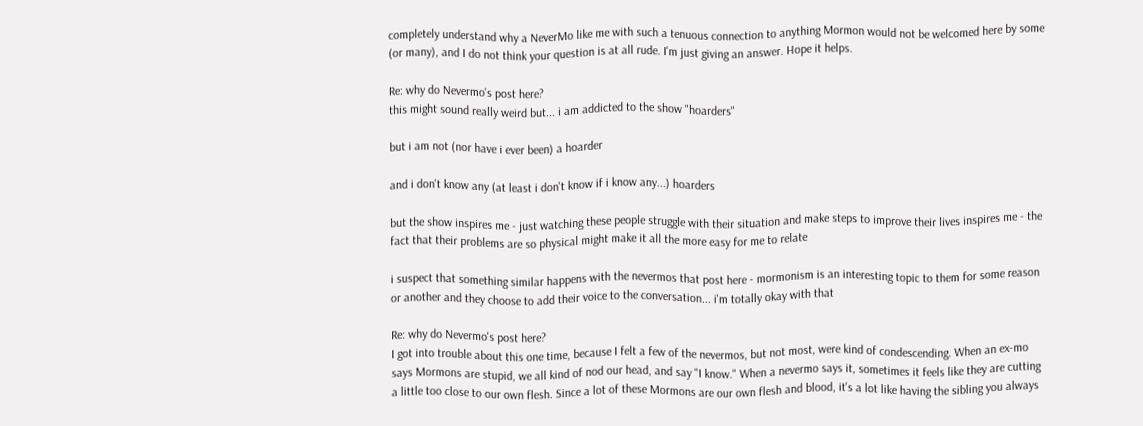completely understand why a NeverMo like me with such a tenuous connection to anything Mormon would not be welcomed here by some (or many), and I do not think your question is at all rude. I'm just giving an answer. Hope it helps.

Re: why do Nevermo's post here?
this might sound really weird but... i am addicted to the show "hoarders"

but i am not (nor have i ever been) a hoarder

and i don't know any (at least i don't know if i know any...) hoarders

but the show inspires me - just watching these people struggle with their situation and make steps to improve their lives inspires me - the fact that their problems are so physical might make it all the more easy for me to relate

i suspect that something similar happens with the nevermos that post here - mormonism is an interesting topic to them for some reason or another and they choose to add their voice to the conversation... i'm totally okay with that

Re: why do Nevermo's post here?
I got into trouble about this one time, because I felt a few of the nevermos, but not most, were kind of condescending. When an ex-mo says Mormons are stupid, we all kind of nod our head, and say "I know." When a nevermo says it, sometimes it feels like they are cutting a little too close to our own flesh. Since a lot of these Mormons are our own flesh and blood, it's a lot like having the sibling you always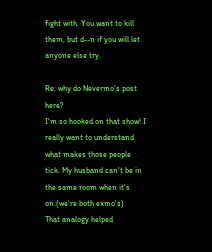fight with. You want to kill them, but d--n if you will let anyone else try.

Re: why do Nevermo's post here?
I'm so hooked on that show! I really want to understand what makes those people tick. My husband can't be in the same room when it's on.(we're both exmo's)
That analogy helped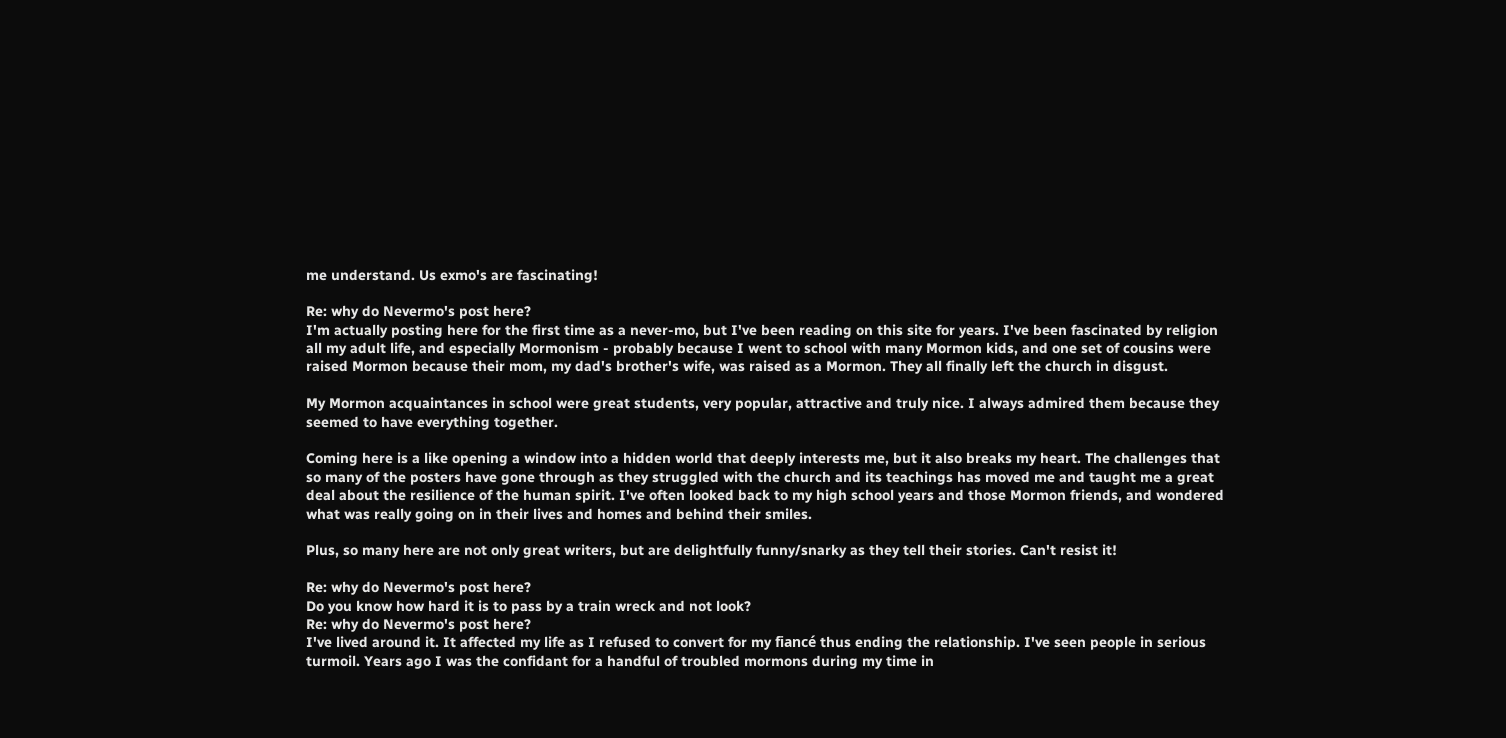me understand. Us exmo's are fascinating!

Re: why do Nevermo's post here?
I'm actually posting here for the first time as a never-mo, but I've been reading on this site for years. I've been fascinated by religion all my adult life, and especially Mormonism - probably because I went to school with many Mormon kids, and one set of cousins were raised Mormon because their mom, my dad's brother's wife, was raised as a Mormon. They all finally left the church in disgust.

My Mormon acquaintances in school were great students, very popular, attractive and truly nice. I always admired them because they seemed to have everything together.

Coming here is a like opening a window into a hidden world that deeply interests me, but it also breaks my heart. The challenges that so many of the posters have gone through as they struggled with the church and its teachings has moved me and taught me a great deal about the resilience of the human spirit. I've often looked back to my high school years and those Mormon friends, and wondered what was really going on in their lives and homes and behind their smiles.

Plus, so many here are not only great writers, but are delightfully funny/snarky as they tell their stories. Can't resist it!

Re: why do Nevermo's post here?
Do you know how hard it is to pass by a train wreck and not look?
Re: why do Nevermo's post here?
I've lived around it. It affected my life as I refused to convert for my fiancé thus ending the relationship. I've seen people in serious turmoil. Years ago I was the confidant for a handful of troubled mormons during my time in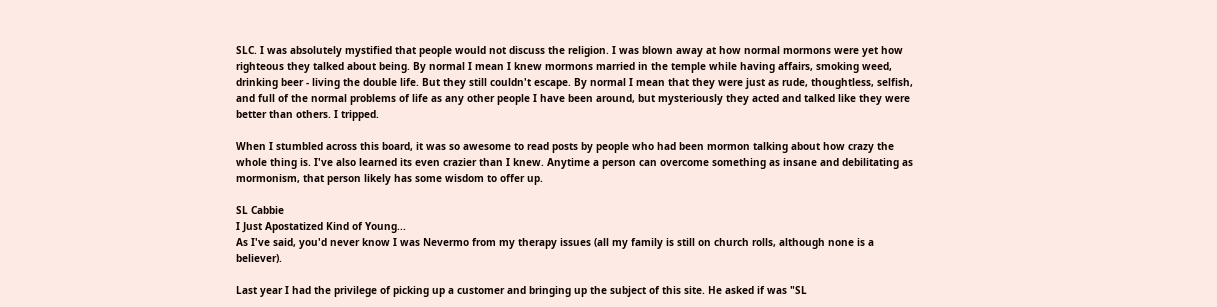SLC. I was absolutely mystified that people would not discuss the religion. I was blown away at how normal mormons were yet how righteous they talked about being. By normal I mean I knew mormons married in the temple while having affairs, smoking weed, drinking beer - living the double life. But they still couldn't escape. By normal I mean that they were just as rude, thoughtless, selfish, and full of the normal problems of life as any other people I have been around, but mysteriously they acted and talked like they were better than others. I tripped.

When I stumbled across this board, it was so awesome to read posts by people who had been mormon talking about how crazy the whole thing is. I've also learned its even crazier than I knew. Anytime a person can overcome something as insane and debilitating as mormonism, that person likely has some wisdom to offer up.

SL Cabbie
I Just Apostatized Kind of Young...
As I've said, you'd never know I was Nevermo from my therapy issues (all my family is still on church rolls, although none is a believer).

Last year I had the privilege of picking up a customer and bringing up the subject of this site. He asked if was "SL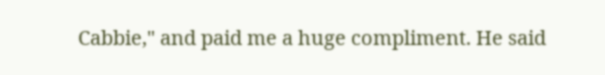Cabbie," and paid me a huge compliment. He said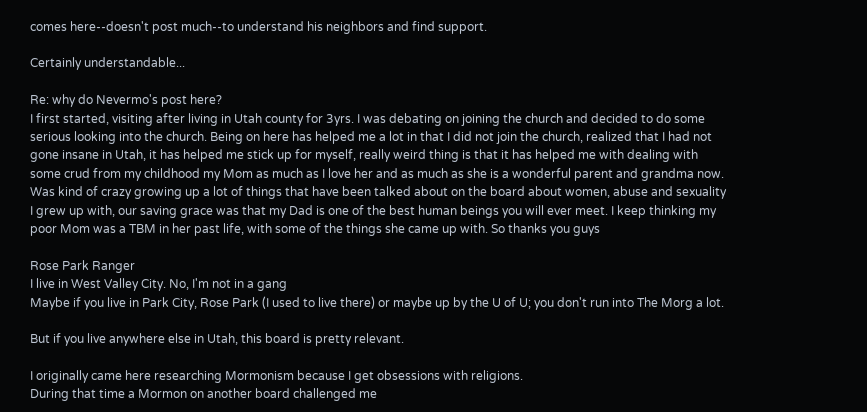comes here--doesn't post much--to understand his neighbors and find support.

Certainly understandable...

Re: why do Nevermo's post here?
I first started, visiting after living in Utah county for 3yrs. I was debating on joining the church and decided to do some serious looking into the church. Being on here has helped me a lot in that I did not join the church, realized that I had not gone insane in Utah, it has helped me stick up for myself, really weird thing is that it has helped me with dealing with some crud from my childhood my Mom as much as I love her and as much as she is a wonderful parent and grandma now. Was kind of crazy growing up a lot of things that have been talked about on the board about women, abuse and sexuality I grew up with, our saving grace was that my Dad is one of the best human beings you will ever meet. I keep thinking my poor Mom was a TBM in her past life, with some of the things she came up with. So thanks you guys

Rose Park Ranger
I live in West Valley City. No, I'm not in a gang
Maybe if you live in Park City, Rose Park (I used to live there) or maybe up by the U of U; you don't run into The Morg a lot.

But if you live anywhere else in Utah, this board is pretty relevant.

I originally came here researching Mormonism because I get obsessions with religions.
During that time a Mormon on another board challenged me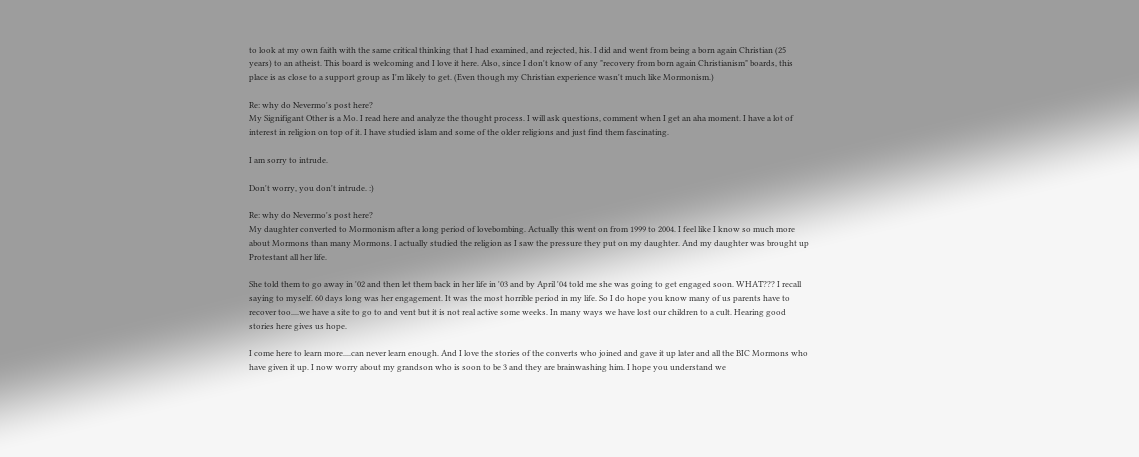to look at my own faith with the same critical thinking that I had examined, and rejected, his. I did and went from being a born again Christian (25 years) to an atheist. This board is welcoming and I love it here. Also, since I don't know of any "recovery from born again Christianism" boards, this place is as close to a support group as I'm likely to get. (Even though my Christian experience wasn't much like Mormonism.)

Re: why do Nevermo's post here?
My Signifigant Other is a Mo. I read here and analyze the thought process. I will ask questions, comment when I get an aha moment. I have a lot of interest in religion on top of it. I have studied islam and some of the older religions and just find them fascinating.

I am sorry to intrude.

Don't worry, you don't intrude. :)

Re: why do Nevermo's post here?
My daughter converted to Mormonism after a long period of lovebombing. Actually this went on from 1999 to 2004. I feel like I know so much more about Mormons than many Mormons. I actually studied the religion as I saw the pressure they put on my daughter. And my daughter was brought up Protestant all her life.

She told them to go away in '02 and then let them back in her life in '03 and by April '04 told me she was going to get engaged soon. WHAT??? I recall saying to myself. 60 days long was her engagement. It was the most horrible period in my life. So I do hope you know many of us parents have to recover too....we have a site to go to and vent but it is not real active some weeks. In many ways we have lost our children to a cult. Hearing good stories here gives us hope.

I come here to learn more....can never learn enough. And I love the stories of the converts who joined and gave it up later and all the BIC Mormons who have given it up. I now worry about my grandson who is soon to be 3 and they are brainwashing him. I hope you understand we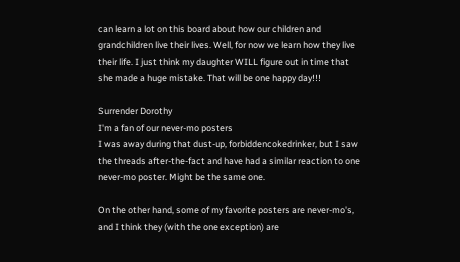can learn a lot on this board about how our children and grandchildren live their lives. Well, for now we learn how they live their life. I just think my daughter WILL figure out in time that she made a huge mistake. That will be one happy day!!!

Surrender Dorothy
I'm a fan of our never-mo posters
I was away during that dust-up, forbiddencokedrinker, but I saw the threads after-the-fact and have had a similar reaction to one never-mo poster. Might be the same one.

On the other hand, some of my favorite posters are never-mo's, and I think they (with the one exception) are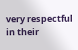very respectful in their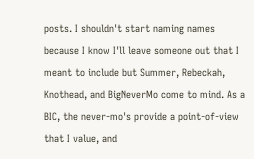posts. I shouldn't start naming names because I know I'll leave someone out that I meant to include but Summer, Rebeckah, Knothead, and BigNeverMo come to mind. As a BIC, the never-mo's provide a point-of-view that I value, and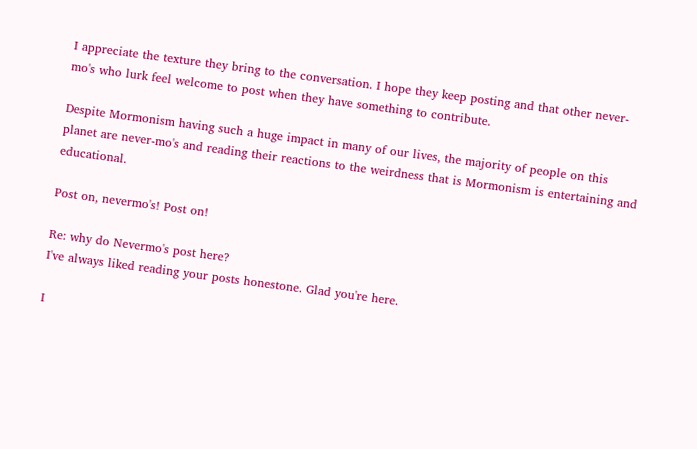I appreciate the texture they bring to the conversation. I hope they keep posting and that other never-mo's who lurk feel welcome to post when they have something to contribute.

Despite Mormonism having such a huge impact in many of our lives, the majority of people on this planet are never-mo's and reading their reactions to the weirdness that is Mormonism is entertaining and educational.

Post on, nevermo's! Post on!

Re: why do Nevermo's post here?
I've always liked reading your posts honestone. Glad you're here.

I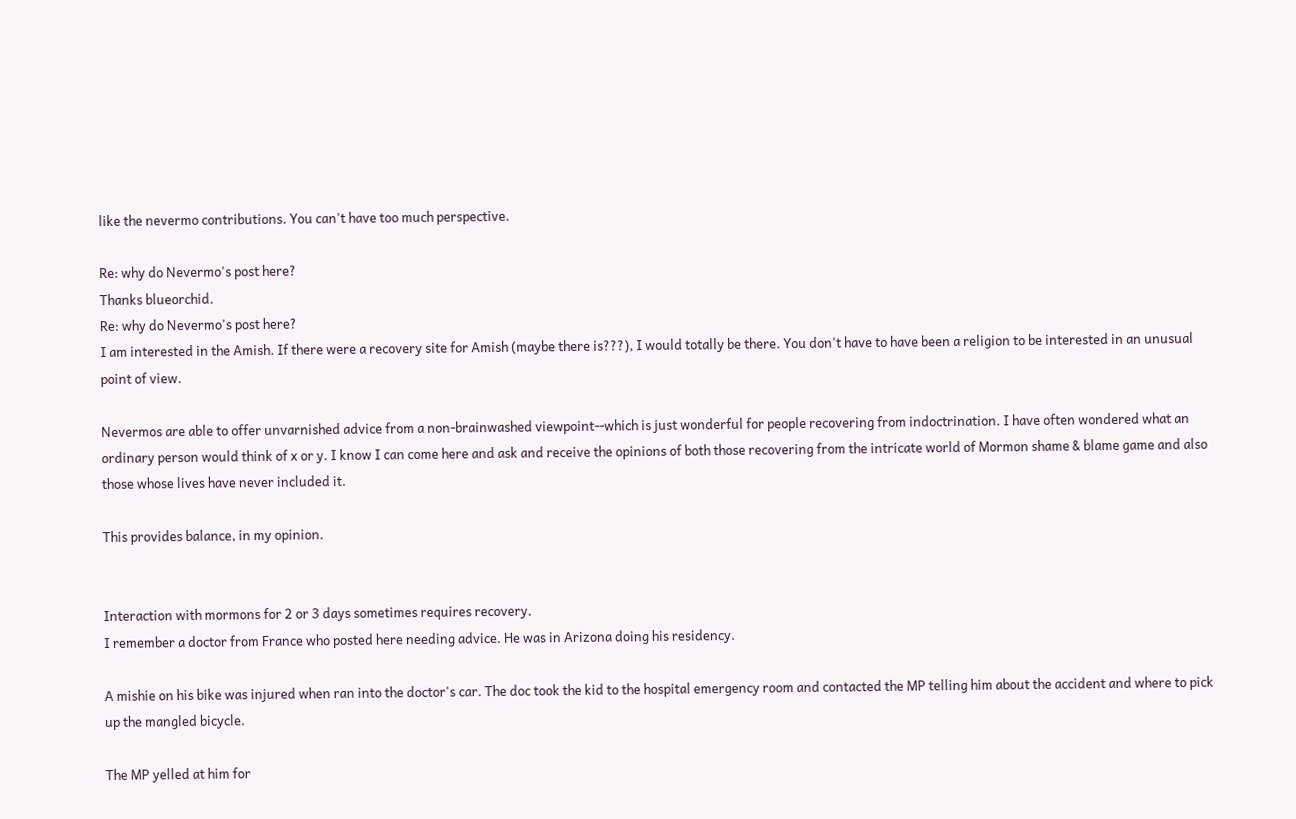like the nevermo contributions. You can't have too much perspective.

Re: why do Nevermo's post here?
Thanks blueorchid.
Re: why do Nevermo's post here?
I am interested in the Amish. If there were a recovery site for Amish (maybe there is???), I would totally be there. You don't have to have been a religion to be interested in an unusual point of view.

Nevermos are able to offer unvarnished advice from a non-brainwashed viewpoint--which is just wonderful for people recovering from indoctrination. I have often wondered what an ordinary person would think of x or y. I know I can come here and ask and receive the opinions of both those recovering from the intricate world of Mormon shame & blame game and also those whose lives have never included it.

This provides balance, in my opinion.


Interaction with mormons for 2 or 3 days sometimes requires recovery.
I remember a doctor from France who posted here needing advice. He was in Arizona doing his residency.

A mishie on his bike was injured when ran into the doctor's car. The doc took the kid to the hospital emergency room and contacted the MP telling him about the accident and where to pick up the mangled bicycle.

The MP yelled at him for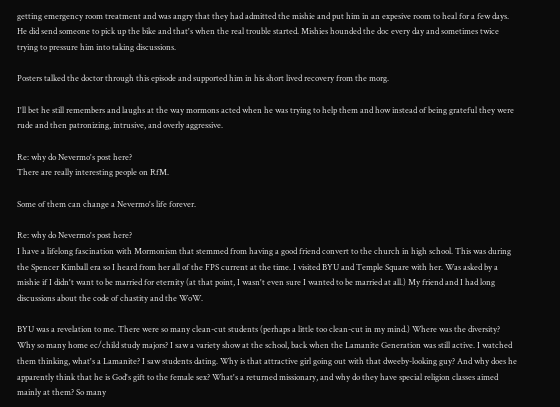getting emergency room treatment and was angry that they had admitted the mishie and put him in an expesive room to heal for a few days. He did send someone to pick up the bike and that's when the real trouble started. Mishies hounded the doc every day and sometimes twice trying to pressure him into taking discussions.

Posters talked the doctor through this episode and supported him in his short lived recovery from the morg.

I'll bet he still remembers and laughs at the way mormons acted when he was trying to help them and how instead of being grateful they were rude and then patronizing, intrusive, and overly aggressive.

Re: why do Nevermo's post here?
There are really interesting people on RfM.

Some of them can change a Nevermo's life forever.

Re: why do Nevermo's post here?
I have a lifelong fascination with Mormonism that stemmed from having a good friend convert to the church in high school. This was during the Spencer Kimball era so I heard from her all of the FPS current at the time. I visited BYU and Temple Square with her. Was asked by a mishie if I didn't want to be married for eternity (at that point, I wasn't even sure I wanted to be married at all.) My friend and I had long discussions about the code of chastity and the WoW.

BYU was a revelation to me. There were so many clean-cut students (perhaps a little too clean-cut in my mind.) Where was the diversity? Why so many home ec/child study majors? I saw a variety show at the school, back when the Lamanite Generation was still active. I watched them thinking, what's a Lamanite? I saw students dating. Why is that attractive girl going out with that dweeby-looking guy? And why does he apparently think that he is God's gift to the female sex? What's a returned missionary, and why do they have special religion classes aimed mainly at them? So many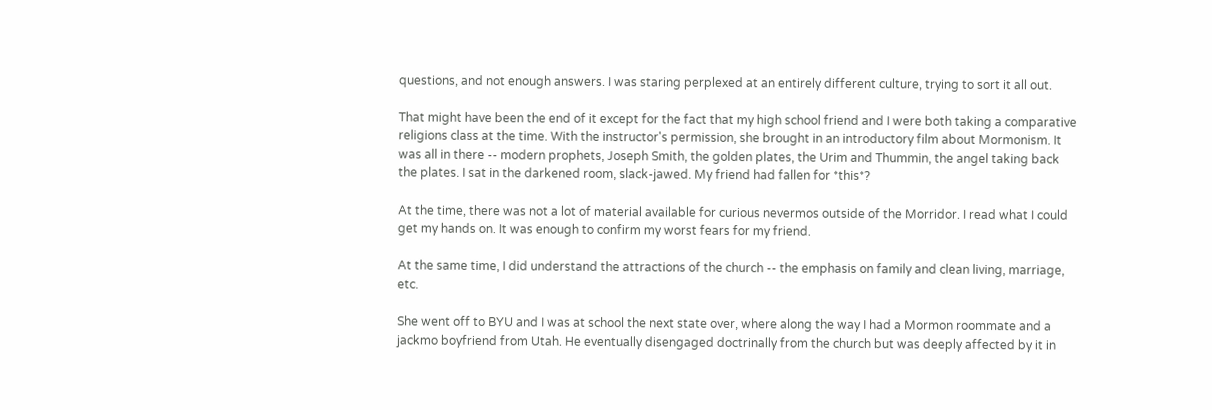questions, and not enough answers. I was staring perplexed at an entirely different culture, trying to sort it all out.

That might have been the end of it except for the fact that my high school friend and I were both taking a comparative religions class at the time. With the instructor's permission, she brought in an introductory film about Mormonism. It was all in there -- modern prophets, Joseph Smith, the golden plates, the Urim and Thummin, the angel taking back the plates. I sat in the darkened room, slack-jawed. My friend had fallen for *this*?

At the time, there was not a lot of material available for curious nevermos outside of the Morridor. I read what I could get my hands on. It was enough to confirm my worst fears for my friend.

At the same time, I did understand the attractions of the church -- the emphasis on family and clean living, marriage, etc.

She went off to BYU and I was at school the next state over, where along the way I had a Mormon roommate and a jackmo boyfriend from Utah. He eventually disengaged doctrinally from the church but was deeply affected by it in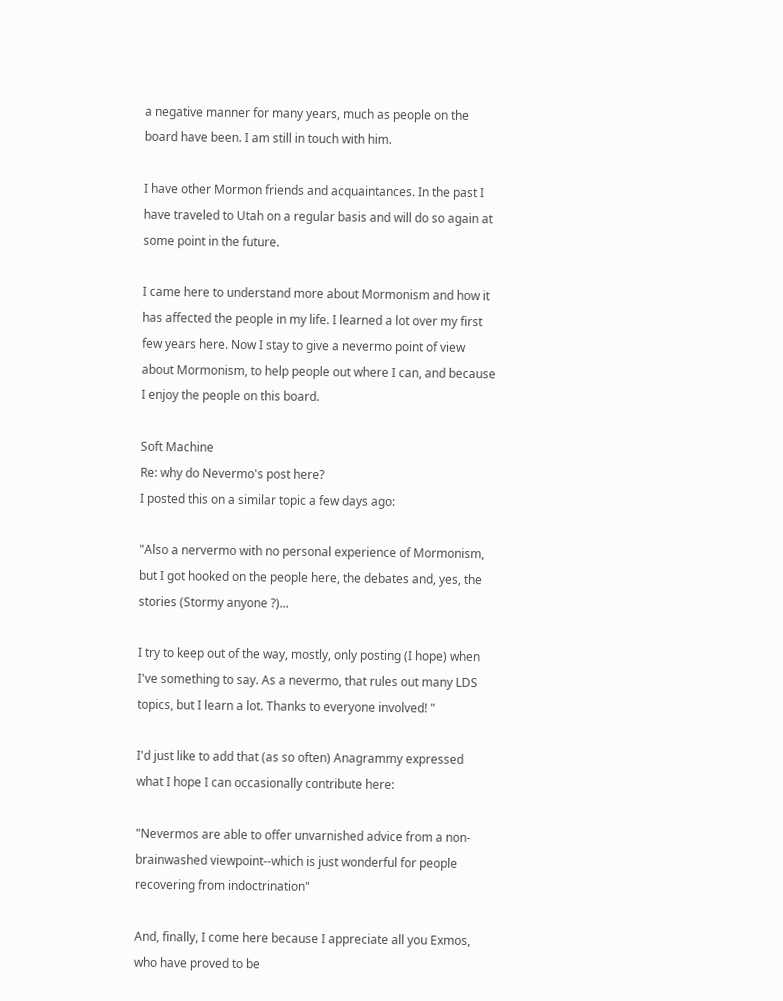a negative manner for many years, much as people on the board have been. I am still in touch with him.

I have other Mormon friends and acquaintances. In the past I have traveled to Utah on a regular basis and will do so again at some point in the future.

I came here to understand more about Mormonism and how it has affected the people in my life. I learned a lot over my first few years here. Now I stay to give a nevermo point of view about Mormonism, to help people out where I can, and because I enjoy the people on this board.

Soft Machine
Re: why do Nevermo's post here?
I posted this on a similar topic a few days ago:

"Also a nervermo with no personal experience of Mormonism, but I got hooked on the people here, the debates and, yes, the stories (Stormy anyone ?)...

I try to keep out of the way, mostly, only posting (I hope) when I've something to say. As a nevermo, that rules out many LDS topics, but I learn a lot. Thanks to everyone involved! "

I'd just like to add that (as so often) Anagrammy expressed what I hope I can occasionally contribute here:

"Nevermos are able to offer unvarnished advice from a non-brainwashed viewpoint--which is just wonderful for people recovering from indoctrination"

And, finally, I come here because I appreciate all you Exmos, who have proved to be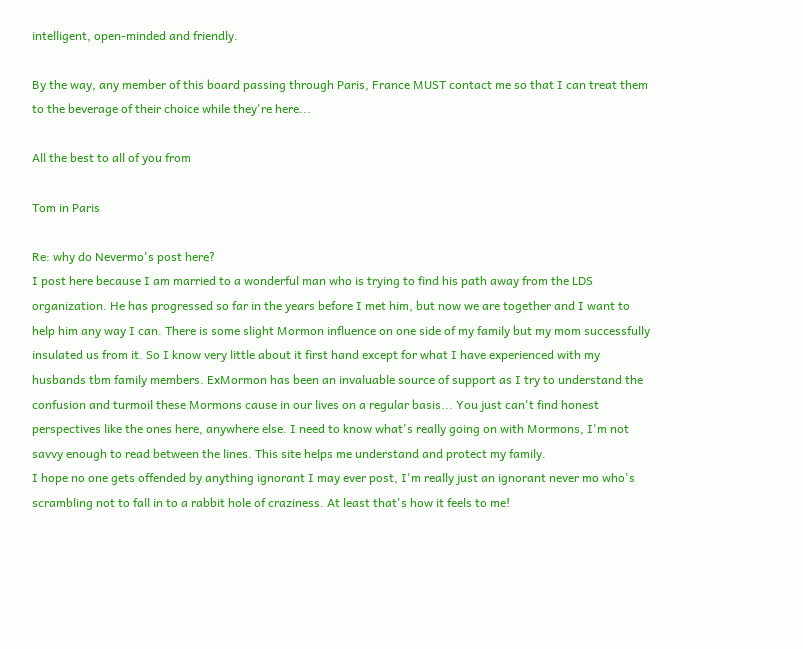intelligent, open-minded and friendly.

By the way, any member of this board passing through Paris, France MUST contact me so that I can treat them to the beverage of their choice while they're here...

All the best to all of you from

Tom in Paris

Re: why do Nevermo's post here?
I post here because I am married to a wonderful man who is trying to find his path away from the LDS organization. He has progressed so far in the years before I met him, but now we are together and I want to help him any way I can. There is some slight Mormon influence on one side of my family but my mom successfully insulated us from it. So I know very little about it first hand except for what I have experienced with my husbands tbm family members. ExMormon has been an invaluable source of support as I try to understand the confusion and turmoil these Mormons cause in our lives on a regular basis... You just can't find honest perspectives like the ones here, anywhere else. I need to know what's really going on with Mormons, I'm not savvy enough to read between the lines. This site helps me understand and protect my family.
I hope no one gets offended by anything ignorant I may ever post, I'm really just an ignorant never mo who's scrambling not to fall in to a rabbit hole of craziness. At least that's how it feels to me!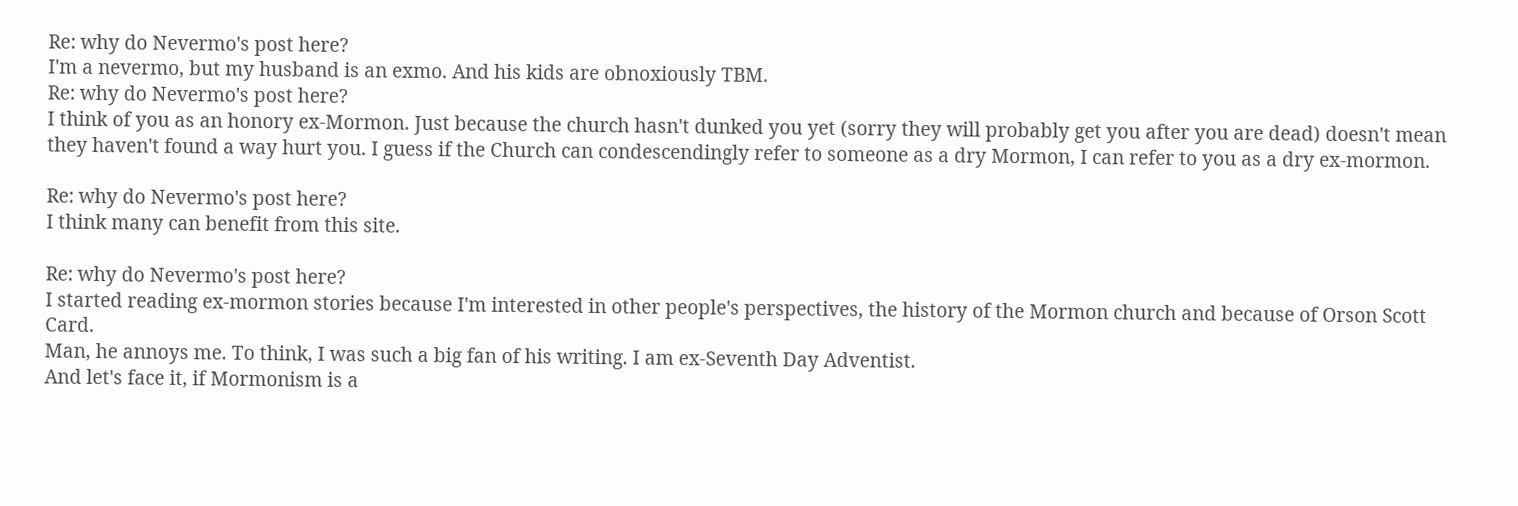Re: why do Nevermo's post here?
I'm a nevermo, but my husband is an exmo. And his kids are obnoxiously TBM.
Re: why do Nevermo's post here?
I think of you as an honory ex-Mormon. Just because the church hasn't dunked you yet (sorry they will probably get you after you are dead) doesn't mean they haven't found a way hurt you. I guess if the Church can condescendingly refer to someone as a dry Mormon, I can refer to you as a dry ex-mormon.

Re: why do Nevermo's post here?
I think many can benefit from this site.

Re: why do Nevermo's post here?
I started reading ex-mormon stories because I'm interested in other people's perspectives, the history of the Mormon church and because of Orson Scott Card.
Man, he annoys me. To think, I was such a big fan of his writing. I am ex-Seventh Day Adventist.
And let's face it, if Mormonism is a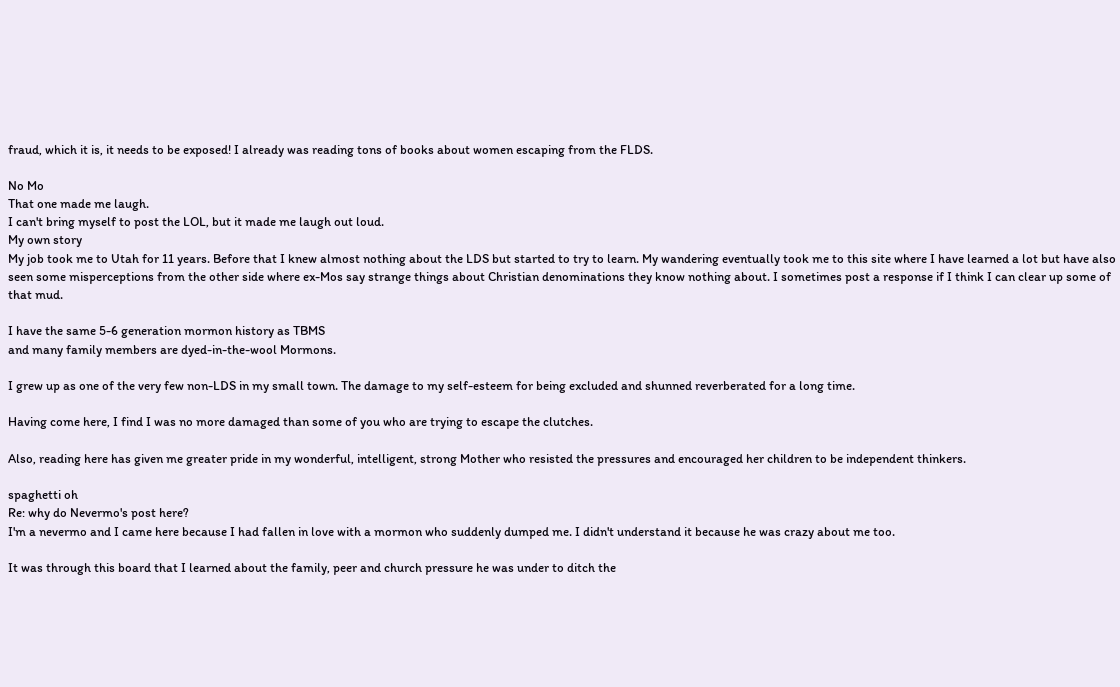fraud, which it is, it needs to be exposed! I already was reading tons of books about women escaping from the FLDS.

No Mo
That one made me laugh.
I can't bring myself to post the LOL, but it made me laugh out loud.
My own story
My job took me to Utah for 11 years. Before that I knew almost nothing about the LDS but started to try to learn. My wandering eventually took me to this site where I have learned a lot but have also seen some misperceptions from the other side where ex-Mos say strange things about Christian denominations they know nothing about. I sometimes post a response if I think I can clear up some of that mud.

I have the same 5-6 generation mormon history as TBMS
and many family members are dyed-in-the-wool Mormons.

I grew up as one of the very few non-LDS in my small town. The damage to my self-esteem for being excluded and shunned reverberated for a long time.

Having come here, I find I was no more damaged than some of you who are trying to escape the clutches.

Also, reading here has given me greater pride in my wonderful, intelligent, strong Mother who resisted the pressures and encouraged her children to be independent thinkers.

spaghetti oh
Re: why do Nevermo's post here?
I'm a nevermo and I came here because I had fallen in love with a mormon who suddenly dumped me. I didn't understand it because he was crazy about me too.

It was through this board that I learned about the family, peer and church pressure he was under to ditch the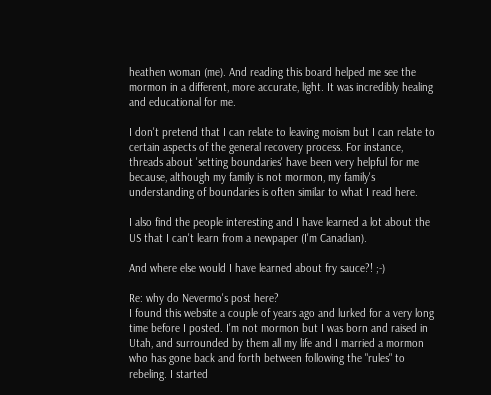heathen woman (me). And reading this board helped me see the mormon in a different, more accurate, light. It was incredibly healing and educational for me.

I don't pretend that I can relate to leaving moism but I can relate to certain aspects of the general recovery process. For instance, threads about 'setting boundaries' have been very helpful for me because, although my family is not mormon, my family's understanding of boundaries is often similar to what I read here.

I also find the people interesting and I have learned a lot about the US that I can't learn from a newpaper (I'm Canadian).

And where else would I have learned about fry sauce?! ;-)

Re: why do Nevermo's post here?
I found this website a couple of years ago and lurked for a very long time before I posted. I'm not mormon but I was born and raised in Utah, and surrounded by them all my life and I married a mormon who has gone back and forth between following the "rules" to rebeling. I started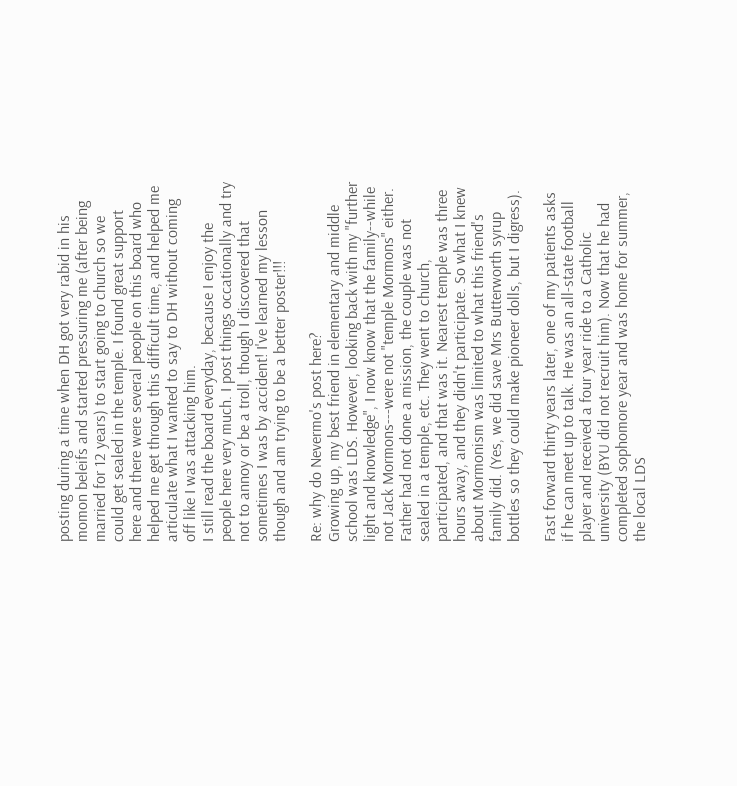posting during a time when DH got very rabid in his momon beleifs and started pressuring me (after being married for 12 years) to start going to church so we could get sealed in the temple. I found great support here and there were several people on this board who helped me get through this difficult time, and helped me articulate what I wanted to say to DH without coming off like I was attacking him.
I still read the board everyday, because I enjoy the people here very much. I post things occationally and try not to annoy or be a troll, though I discovered that sometimes I was by accident! I've learned my lesson though and am trying to be a better poster!!!

Re: why do Nevermo's post here?
Growing up, my best friend in elementary and middle school was LDS. However, looking back with my "further light and knowledge", I now know that the family--while not Jack Mormons---were not "temple Mormons" either. Father had not done a mission, the couple was not sealed in a temple, etc. They went to church, participated, and that was it. Nearest temple was three hours away, and they didn't participate. So what I knew about Mormonism was limited to what this friend's family did. (Yes, we did save Mrs Butterworth syrup bottles so they could make pioneer dolls, but I digress).

Fast forward thirty years later, one of my patients asks if he can meet up to talk. He was an all-state football player and received a four year ride to a Catholic university (BYU did not recruit him). Now that he had completed sophomore year and was home for summer, the local LDS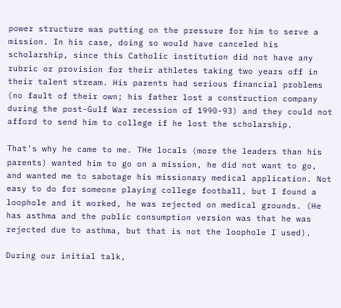power structure was putting on the pressure for him to serve a mission. In his case, doing so would have canceled his scholarship, since this Catholic institution did not have any rubric or provision for their athletes taking two years off in their talent stream. His parents had serious financial problems (no fault of their own; his father lost a construction company during the post-Gulf War recession of 1990-93) and they could not afford to send him to college if he lost the scholarship.

That's why he came to me. THe locals (more the leaders than his parents) wanted him to go on a mission, he did not want to go, and wanted me to sabotage his missionary medical application. Not easy to do for someone playing college football, but I found a loophole and it worked, he was rejected on medical grounds. (He has asthma and the public consumption version was that he was rejected due to asthma, but that is not the loophole I used).

During our initial talk,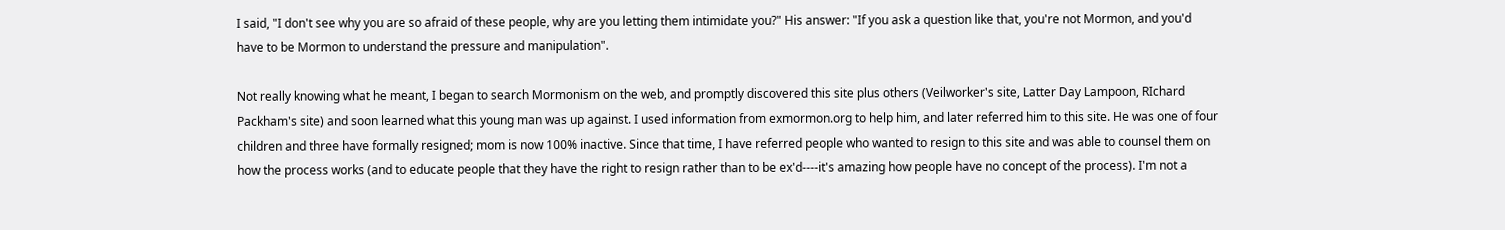I said, "I don't see why you are so afraid of these people, why are you letting them intimidate you?" His answer: "If you ask a question like that, you're not Mormon, and you'd have to be Mormon to understand the pressure and manipulation".

Not really knowing what he meant, I began to search Mormonism on the web, and promptly discovered this site plus others (Veilworker's site, Latter Day Lampoon, RIchard Packham's site) and soon learned what this young man was up against. I used information from exmormon.org to help him, and later referred him to this site. He was one of four children and three have formally resigned; mom is now 100% inactive. Since that time, I have referred people who wanted to resign to this site and was able to counsel them on how the process works (and to educate people that they have the right to resign rather than to be ex'd----it's amazing how people have no concept of the process). I'm not a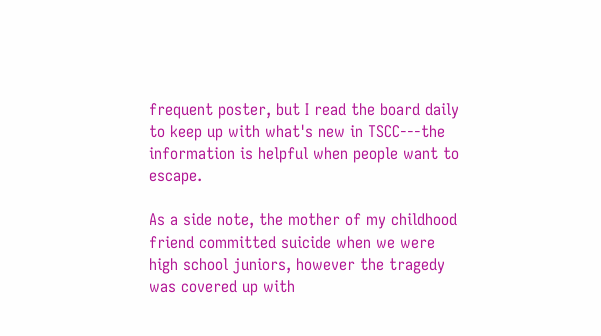frequent poster, but I read the board daily to keep up with what's new in TSCC---the information is helpful when people want to escape.

As a side note, the mother of my childhood friend committed suicide when we were high school juniors, however the tragedy was covered up with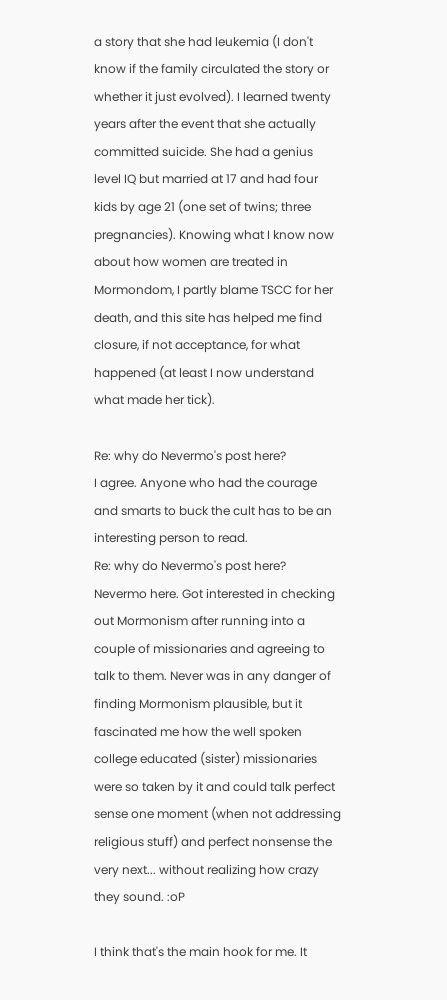a story that she had leukemia (I don't know if the family circulated the story or whether it just evolved). I learned twenty years after the event that she actually committed suicide. She had a genius level IQ but married at 17 and had four kids by age 21 (one set of twins; three pregnancies). Knowing what I know now about how women are treated in Mormondom, I partly blame TSCC for her death, and this site has helped me find closure, if not acceptance, for what happened (at least I now understand what made her tick).

Re: why do Nevermo's post here?
I agree. Anyone who had the courage and smarts to buck the cult has to be an interesting person to read.
Re: why do Nevermo's post here?
Nevermo here. Got interested in checking out Mormonism after running into a couple of missionaries and agreeing to talk to them. Never was in any danger of finding Mormonism plausible, but it fascinated me how the well spoken college educated (sister) missionaries were so taken by it and could talk perfect sense one moment (when not addressing religious stuff) and perfect nonsense the very next... without realizing how crazy they sound. :oP

I think that's the main hook for me. It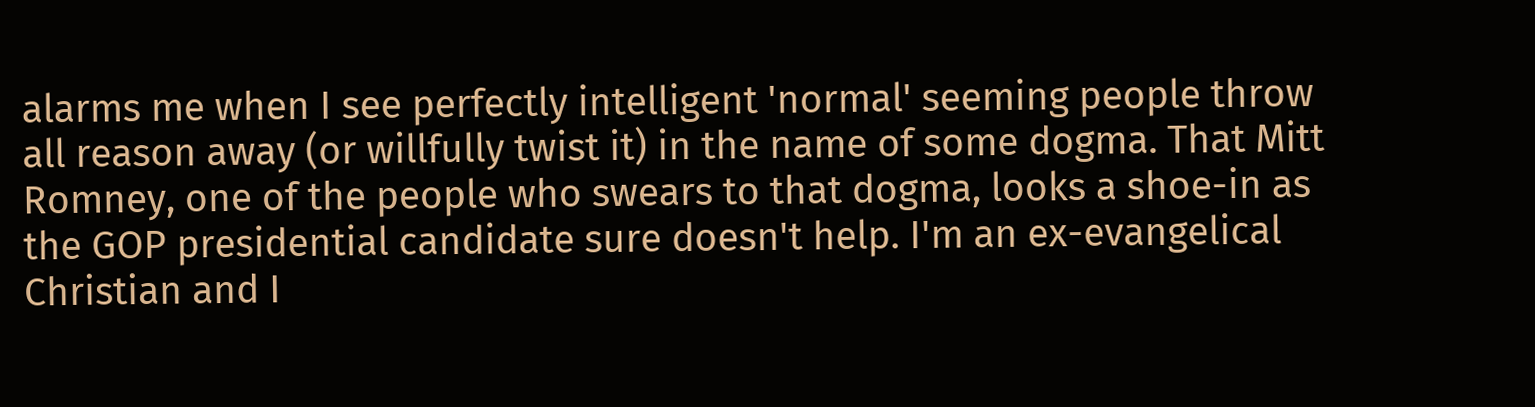alarms me when I see perfectly intelligent 'normal' seeming people throw all reason away (or willfully twist it) in the name of some dogma. That Mitt Romney, one of the people who swears to that dogma, looks a shoe-in as the GOP presidential candidate sure doesn't help. I'm an ex-evangelical Christian and I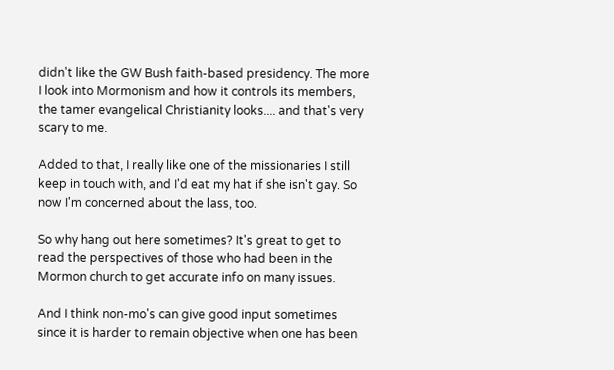didn't like the GW Bush faith-based presidency. The more I look into Mormonism and how it controls its members, the tamer evangelical Christianity looks.... and that's very scary to me.

Added to that, I really like one of the missionaries I still keep in touch with, and I'd eat my hat if she isn't gay. So now I'm concerned about the lass, too.

So why hang out here sometimes? It's great to get to read the perspectives of those who had been in the Mormon church to get accurate info on many issues.

And I think non-mo's can give good input sometimes since it is harder to remain objective when one has been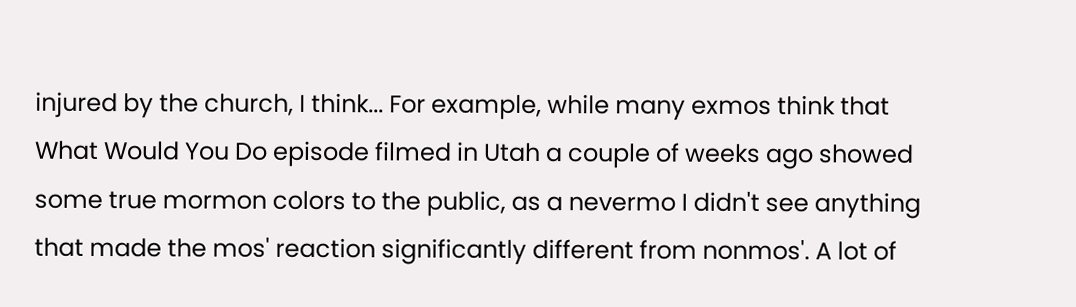injured by the church, I think... For example, while many exmos think that What Would You Do episode filmed in Utah a couple of weeks ago showed some true mormon colors to the public, as a nevermo I didn't see anything that made the mos' reaction significantly different from nonmos'. A lot of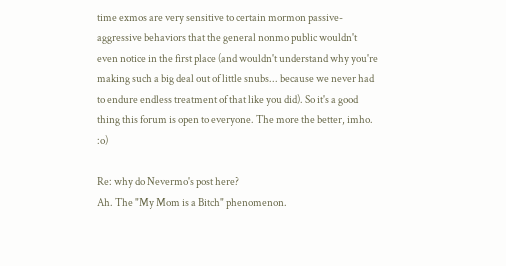time exmos are very sensitive to certain mormon passive-aggressive behaviors that the general nonmo public wouldn't even notice in the first place (and wouldn't understand why you're making such a big deal out of little snubs... because we never had to endure endless treatment of that like you did). So it's a good thing this forum is open to everyone. The more the better, imho. :o)

Re: why do Nevermo's post here?
Ah. The "My Mom is a Bitch" phenomenon.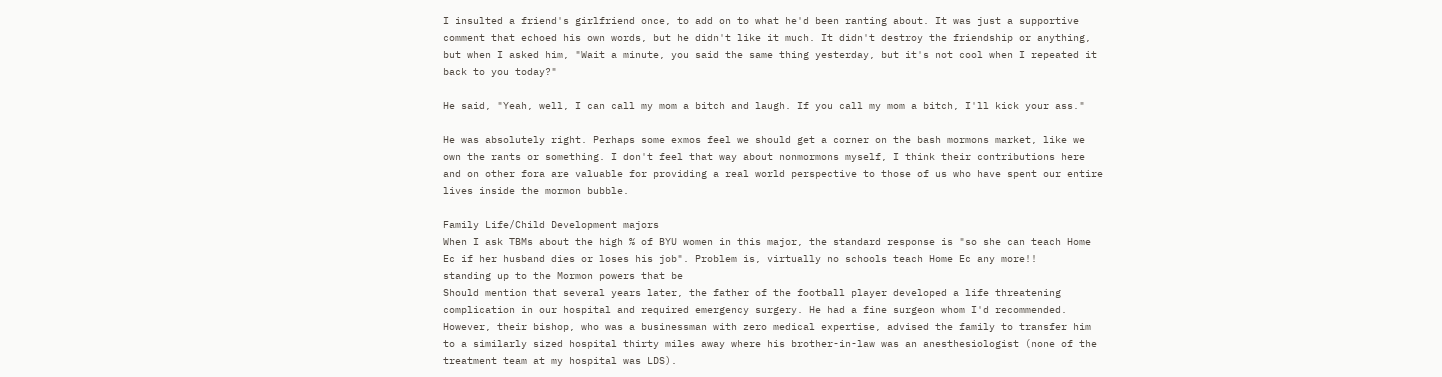I insulted a friend's girlfriend once, to add on to what he'd been ranting about. It was just a supportive comment that echoed his own words, but he didn't like it much. It didn't destroy the friendship or anything, but when I asked him, "Wait a minute, you said the same thing yesterday, but it's not cool when I repeated it back to you today?"

He said, "Yeah, well, I can call my mom a bitch and laugh. If you call my mom a bitch, I'll kick your ass."

He was absolutely right. Perhaps some exmos feel we should get a corner on the bash mormons market, like we own the rants or something. I don't feel that way about nonmormons myself, I think their contributions here and on other fora are valuable for providing a real world perspective to those of us who have spent our entire lives inside the mormon bubble.

Family Life/Child Development majors
When I ask TBMs about the high % of BYU women in this major, the standard response is "so she can teach Home Ec if her husband dies or loses his job". Problem is, virtually no schools teach Home Ec any more!!
standing up to the Mormon powers that be
Should mention that several years later, the father of the football player developed a life threatening complication in our hospital and required emergency surgery. He had a fine surgeon whom I'd recommended. However, their bishop, who was a businessman with zero medical expertise, advised the family to transfer him to a similarly sized hospital thirty miles away where his brother-in-law was an anesthesiologist (none of the treatment team at my hospital was LDS).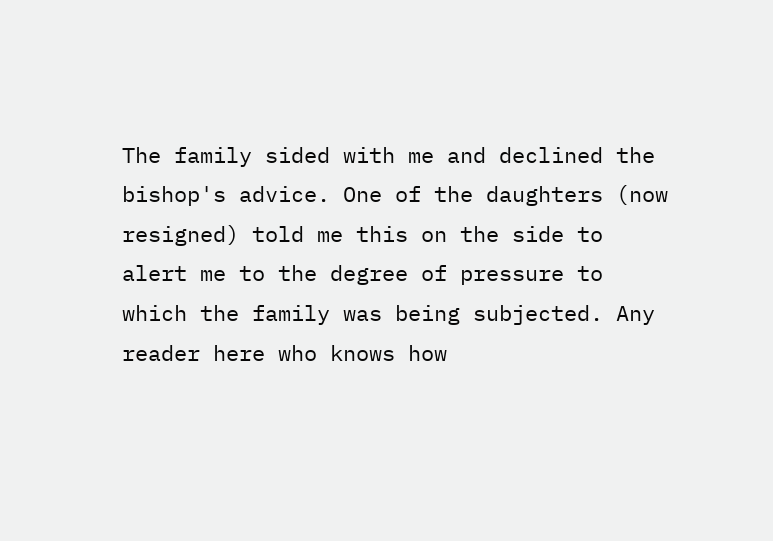The family sided with me and declined the bishop's advice. One of the daughters (now resigned) told me this on the side to alert me to the degree of pressure to which the family was being subjected. Any reader here who knows how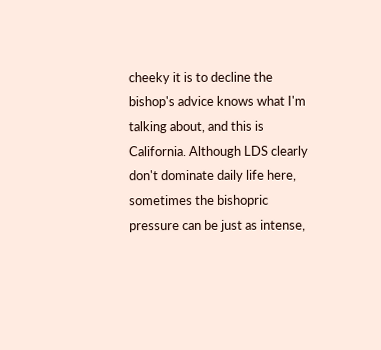cheeky it is to decline the bishop's advice knows what I'm talking about, and this is California. Although LDS clearly don't dominate daily life here, sometimes the bishopric pressure can be just as intense,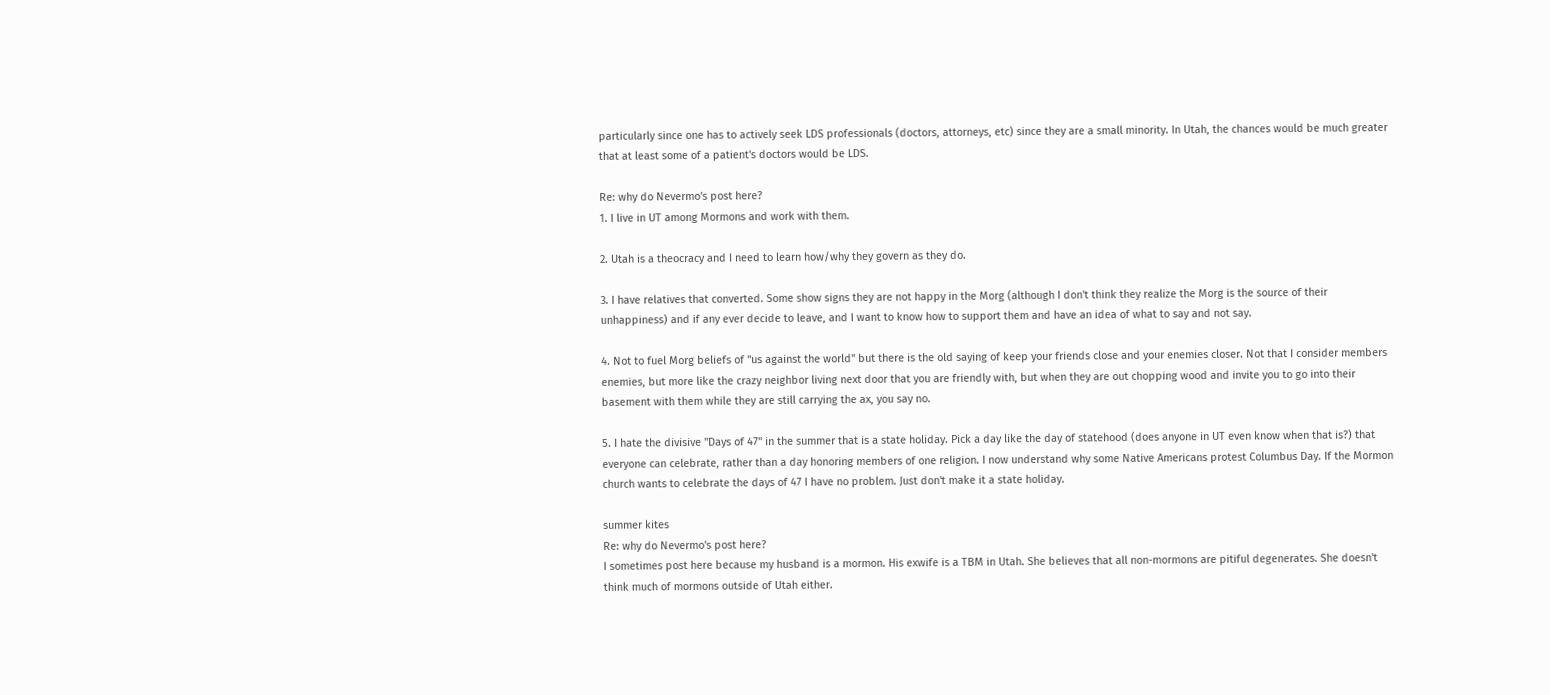particularly since one has to actively seek LDS professionals (doctors, attorneys, etc) since they are a small minority. In Utah, the chances would be much greater that at least some of a patient's doctors would be LDS.

Re: why do Nevermo's post here?
1. I live in UT among Mormons and work with them.

2. Utah is a theocracy and I need to learn how/why they govern as they do.

3. I have relatives that converted. Some show signs they are not happy in the Morg (although I don't think they realize the Morg is the source of their unhappiness) and if any ever decide to leave, and I want to know how to support them and have an idea of what to say and not say.

4. Not to fuel Morg beliefs of "us against the world" but there is the old saying of keep your friends close and your enemies closer. Not that I consider members enemies, but more like the crazy neighbor living next door that you are friendly with, but when they are out chopping wood and invite you to go into their basement with them while they are still carrying the ax, you say no.

5. I hate the divisive "Days of 47" in the summer that is a state holiday. Pick a day like the day of statehood (does anyone in UT even know when that is?) that everyone can celebrate, rather than a day honoring members of one religion. I now understand why some Native Americans protest Columbus Day. If the Mormon church wants to celebrate the days of 47 I have no problem. Just don't make it a state holiday.

summer kites
Re: why do Nevermo's post here?
I sometimes post here because my husband is a mormon. His exwife is a TBM in Utah. She believes that all non-mormons are pitiful degenerates. She doesn't think much of mormons outside of Utah either.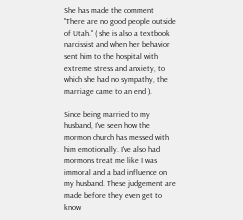She has made the comment "There are no good people outside of Utah." ( she is also a textbook narcissist and when her behavior sent him to the hospital with extreme stress and anxiety, to which she had no sympathy, the marriage came to an end ).

Since being married to my husband, I've seen how the mormon church has messed with him emotionally. I've also had mormons treat me like I was immoral and a bad influence on my husband. These judgement are made before they even get to know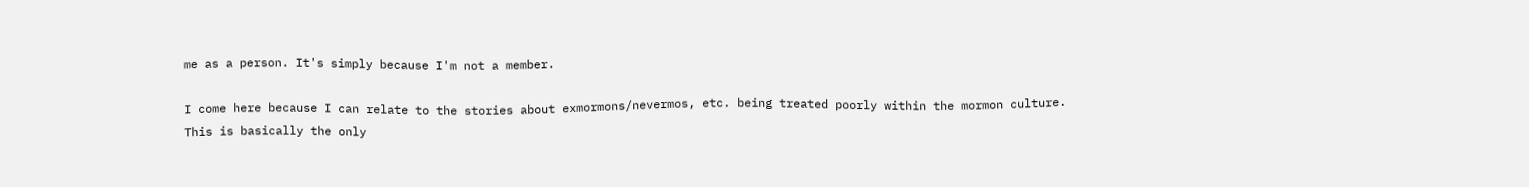me as a person. It's simply because I'm not a member.

I come here because I can relate to the stories about exmormons/nevermos, etc. being treated poorly within the mormon culture.
This is basically the only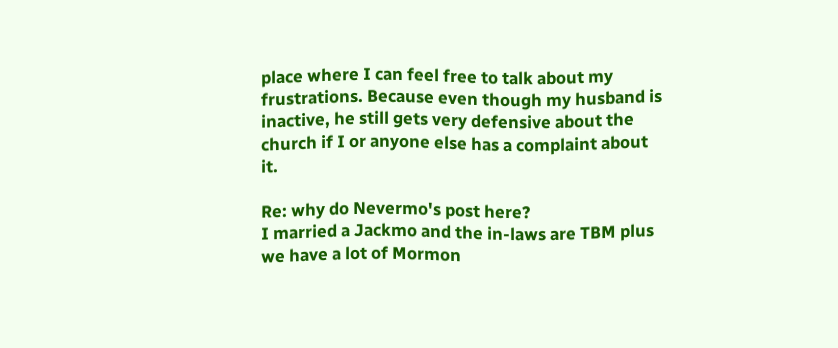place where I can feel free to talk about my frustrations. Because even though my husband is inactive, he still gets very defensive about the church if I or anyone else has a complaint about it.

Re: why do Nevermo's post here?
I married a Jackmo and the in-laws are TBM plus we have a lot of Mormon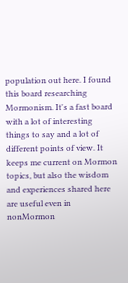population out here. I found this board researching Mormonism. It's a fast board with a lot of interesting things to say and a lot of different points of view. It keeps me current on Mormon topics, but also the wisdom and experiences shared here are useful even in nonMormon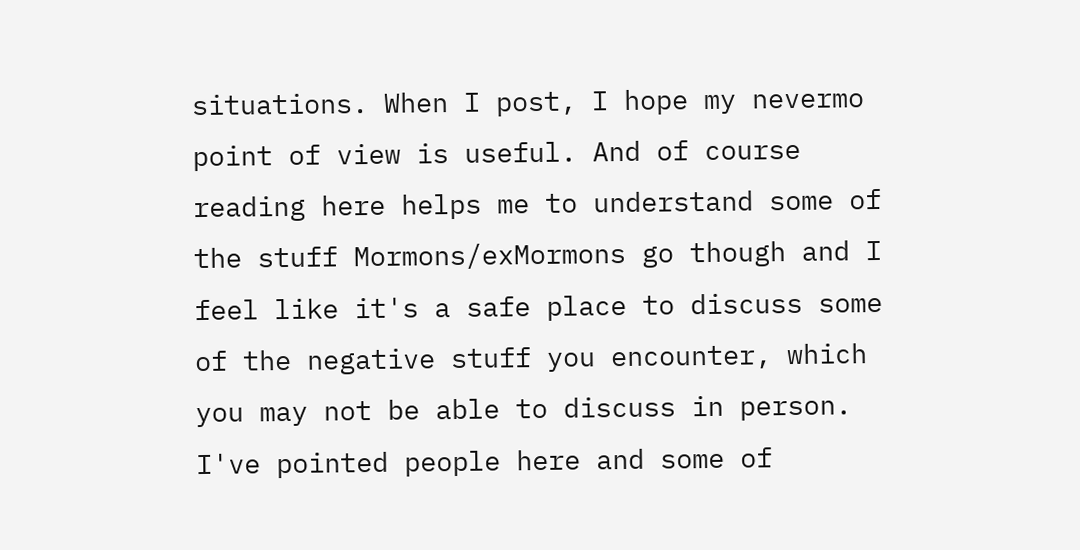situations. When I post, I hope my nevermo point of view is useful. And of course reading here helps me to understand some of the stuff Mormons/exMormons go though and I feel like it's a safe place to discuss some of the negative stuff you encounter, which you may not be able to discuss in person. I've pointed people here and some of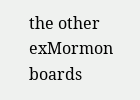the other exMormon boards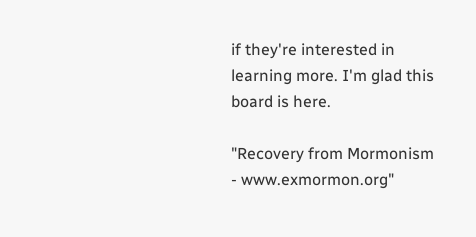if they're interested in learning more. I'm glad this board is here.

"Recovery from Mormonism - www.exmormon.org"